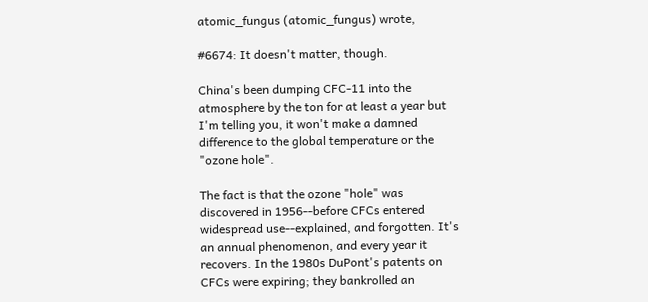atomic_fungus (atomic_fungus) wrote,

#6674: It doesn't matter, though.

China's been dumping CFC-11 into the atmosphere by the ton for at least a year but I'm telling you, it won't make a damned difference to the global temperature or the "ozone hole".

The fact is that the ozone "hole" was discovered in 1956--before CFCs entered widespread use--explained, and forgotten. It's an annual phenomenon, and every year it recovers. In the 1980s DuPont's patents on CFCs were expiring; they bankrolled an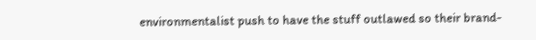environmentalist push to have the stuff outlawed so their brand-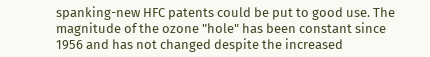spanking-new HFC patents could be put to good use. The magnitude of the ozone "hole" has been constant since 1956 and has not changed despite the increased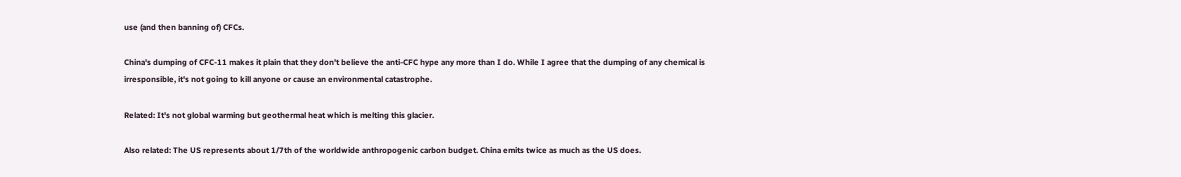use (and then banning of) CFCs.

China's dumping of CFC-11 makes it plain that they don't believe the anti-CFC hype any more than I do. While I agree that the dumping of any chemical is irresponsible, it's not going to kill anyone or cause an environmental catastrophe.

Related: It's not global warming but geothermal heat which is melting this glacier.

Also related: The US represents about 1/7th of the worldwide anthropogenic carbon budget. China emits twice as much as the US does.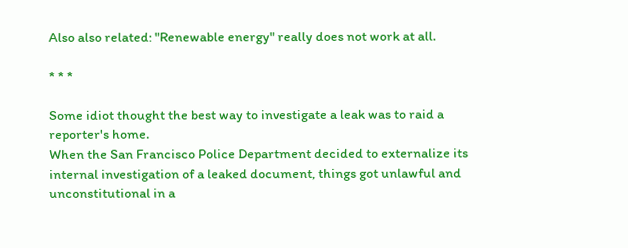Also also related: "Renewable energy" really does not work at all.

* * *

Some idiot thought the best way to investigate a leak was to raid a reporter's home.
When the San Francisco Police Department decided to externalize its internal investigation of a leaked document, things got unlawful and unconstitutional in a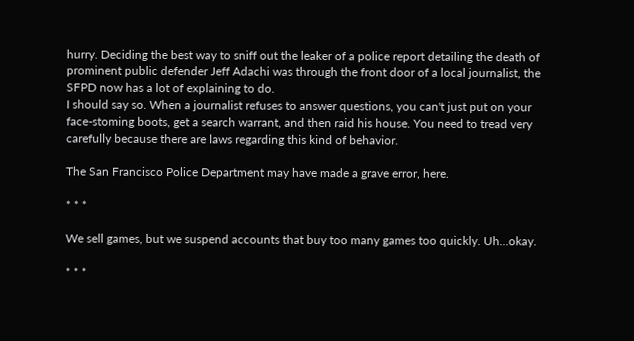hurry. Deciding the best way to sniff out the leaker of a police report detailing the death of prominent public defender Jeff Adachi was through the front door of a local journalist, the SFPD now has a lot of explaining to do.
I should say so. When a journalist refuses to answer questions, you can't just put on your face-stoming boots, get a search warrant, and then raid his house. You need to tread very carefully because there are laws regarding this kind of behavior.

The San Francisco Police Department may have made a grave error, here.

* * *

We sell games, but we suspend accounts that buy too many games too quickly. Uh...okay.

* * *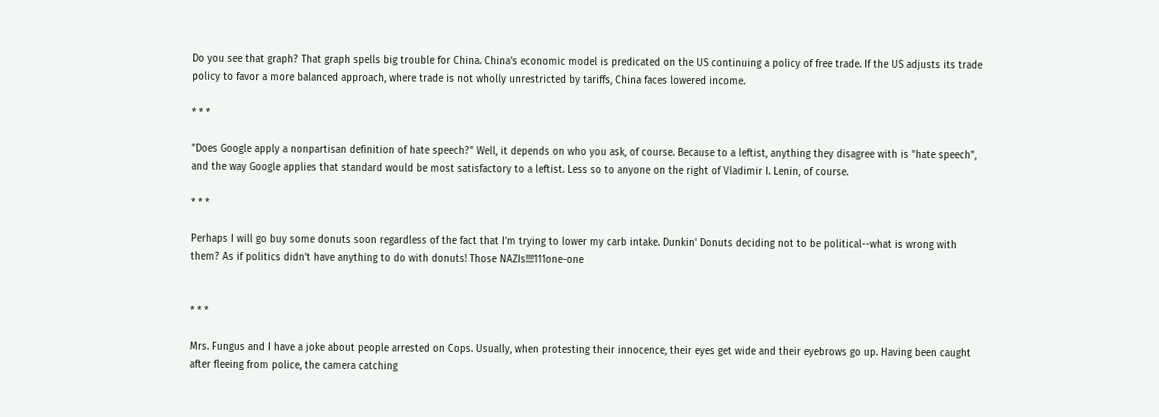Do you see that graph? That graph spells big trouble for China. China's economic model is predicated on the US continuing a policy of free trade. If the US adjusts its trade policy to favor a more balanced approach, where trade is not wholly unrestricted by tariffs, China faces lowered income.

* * *

"Does Google apply a nonpartisan definition of hate speech?" Well, it depends on who you ask, of course. Because to a leftist, anything they disagree with is "hate speech", and the way Google applies that standard would be most satisfactory to a leftist. Less so to anyone on the right of Vladimir I. Lenin, of course.

* * *

Perhaps I will go buy some donuts soon regardless of the fact that I'm trying to lower my carb intake. Dunkin' Donuts deciding not to be political--what is wrong with them? As if politics didn't have anything to do with donuts! Those NAZIs!!!!111one-one


* * *

Mrs. Fungus and I have a joke about people arrested on Cops. Usually, when protesting their innocence, their eyes get wide and their eyebrows go up. Having been caught after fleeing from police, the camera catching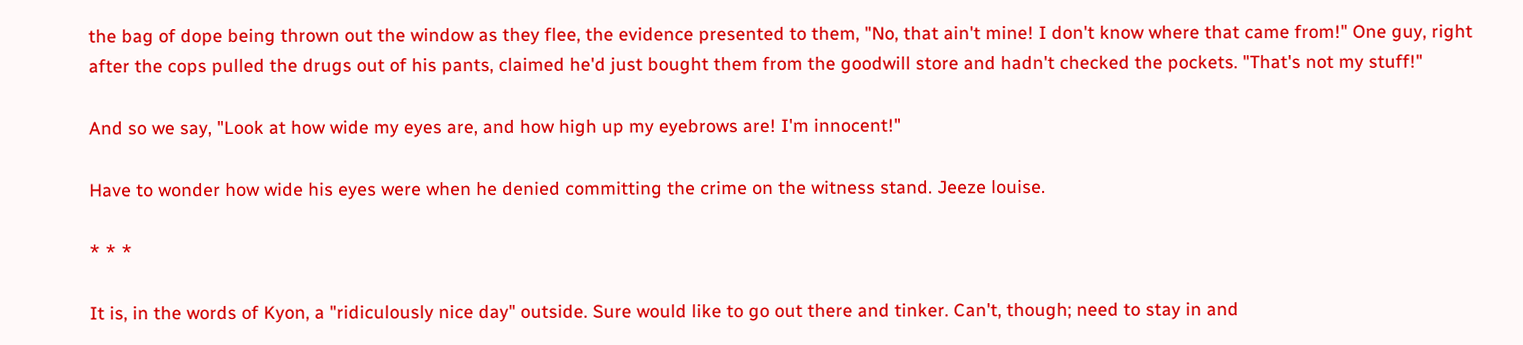the bag of dope being thrown out the window as they flee, the evidence presented to them, "No, that ain't mine! I don't know where that came from!" One guy, right after the cops pulled the drugs out of his pants, claimed he'd just bought them from the goodwill store and hadn't checked the pockets. "That's not my stuff!"

And so we say, "Look at how wide my eyes are, and how high up my eyebrows are! I'm innocent!"

Have to wonder how wide his eyes were when he denied committing the crime on the witness stand. Jeeze louise.

* * *

It is, in the words of Kyon, a "ridiculously nice day" outside. Sure would like to go out there and tinker. Can't, though; need to stay in and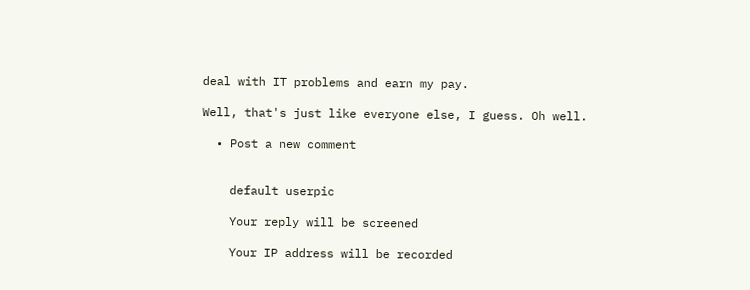deal with IT problems and earn my pay.

Well, that's just like everyone else, I guess. Oh well.

  • Post a new comment


    default userpic

    Your reply will be screened

    Your IP address will be recorded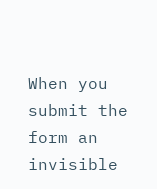When you submit the form an invisible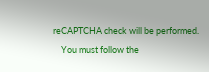reCAPTCHA check will be performed.
    You must follow the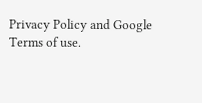Privacy Policy and Google Terms of use.